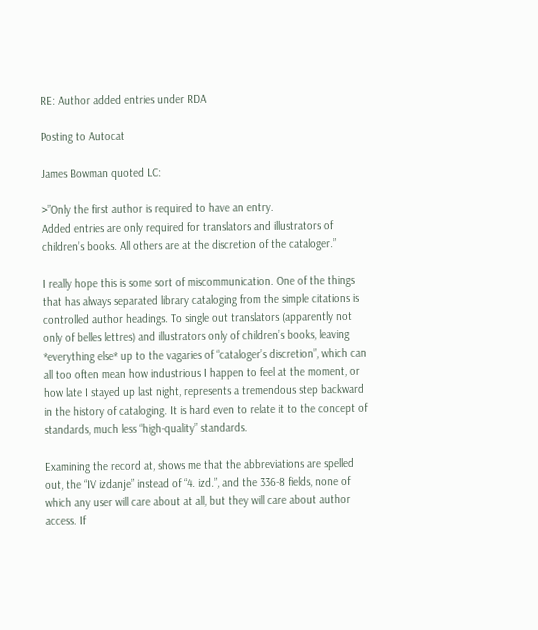RE: Author added entries under RDA

Posting to Autocat

James Bowman quoted LC:

>”Only the first author is required to have an entry.
Added entries are only required for translators and illustrators of children’s books. All others are at the discretion of the cataloger.”

I really hope this is some sort of miscommunication. One of the things that has always separated library cataloging from the simple citations is controlled author headings. To single out translators (apparently not only of belles lettres) and illustrators only of children’s books, leaving *everything else* up to the vagaries of “cataloger’s discretion”, which can all too often mean how industrious I happen to feel at the moment, or how late I stayed up last night, represents a tremendous step backward in the history of cataloging. It is hard even to relate it to the concept of standards, much less “high-quality” standards.

Examining the record at, shows me that the abbreviations are spelled out, the “IV izdanje” instead of “4. izd.”, and the 336-8 fields, none of which any user will care about at all, but they will care about author access. If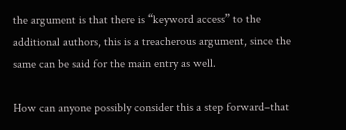the argument is that there is “keyword access” to the additional authors, this is a treacherous argument, since the same can be said for the main entry as well.

How can anyone possibly consider this a step forward–that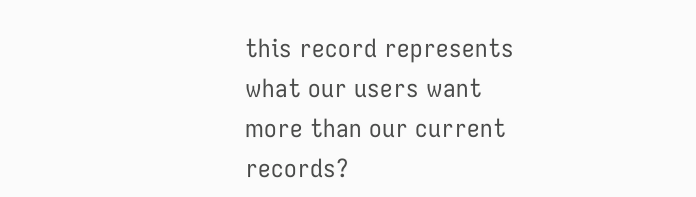this record represents what our users want more than our current records?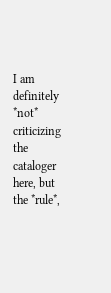I am definitely *not* criticizing the cataloger here, but the *rule*,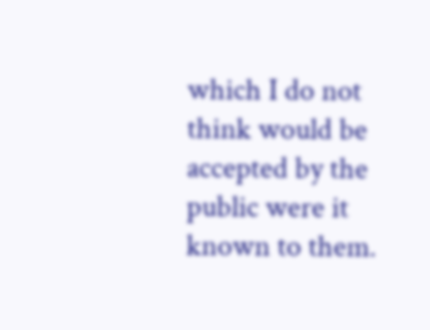which I do not think would be accepted by the public were it known to them.